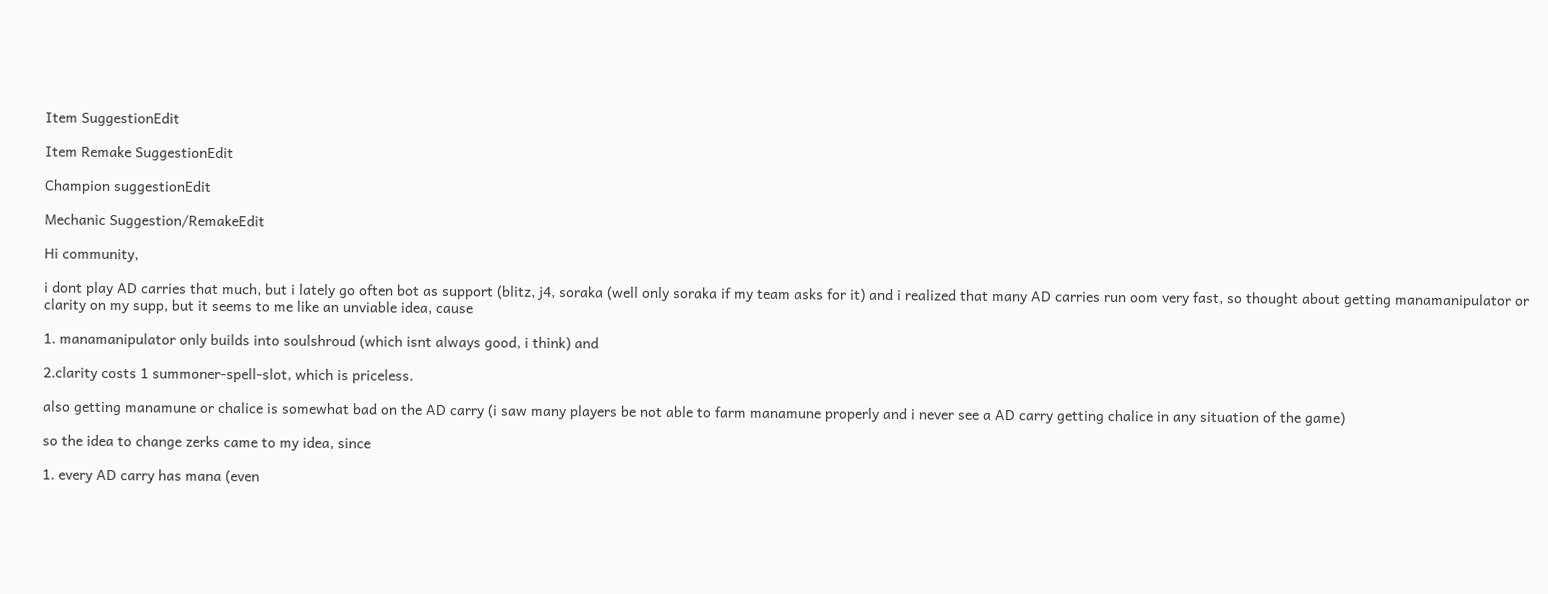Item SuggestionEdit

Item Remake SuggestionEdit

Champion suggestionEdit

Mechanic Suggestion/RemakeEdit

Hi community,

i dont play AD carries that much, but i lately go often bot as support (blitz, j4, soraka (well only soraka if my team asks for it) and i realized that many AD carries run oom very fast, so thought about getting manamanipulator or clarity on my supp, but it seems to me like an unviable idea, cause

1. manamanipulator only builds into soulshroud (which isnt always good, i think) and

2.clarity costs 1 summoner-spell-slot, which is priceless.

also getting manamune or chalice is somewhat bad on the AD carry (i saw many players be not able to farm manamune properly and i never see a AD carry getting chalice in any situation of the game)

so the idea to change zerks came to my idea, since

1. every AD carry has mana (even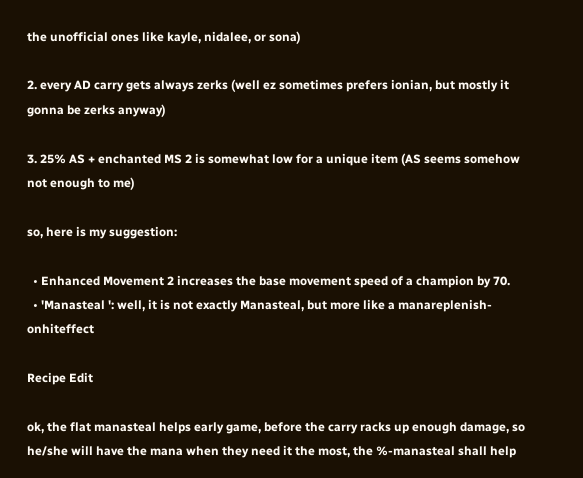the unofficial ones like kayle, nidalee, or sona)

2. every AD carry gets always zerks (well ez sometimes prefers ionian, but mostly it gonna be zerks anyway)

3. 25% AS + enchanted MS 2 is somewhat low for a unique item (AS seems somehow not enough to me)

so, here is my suggestion:

  • Enhanced Movement 2 increases the base movement speed of a champion by 70.
  • 'Manasteal ': well, it is not exactly Manasteal, but more like a manareplenish-onhiteffect

Recipe Edit

ok, the flat manasteal helps early game, before the carry racks up enough damage, so he/she will have the mana when they need it the most, the %-manasteal shall help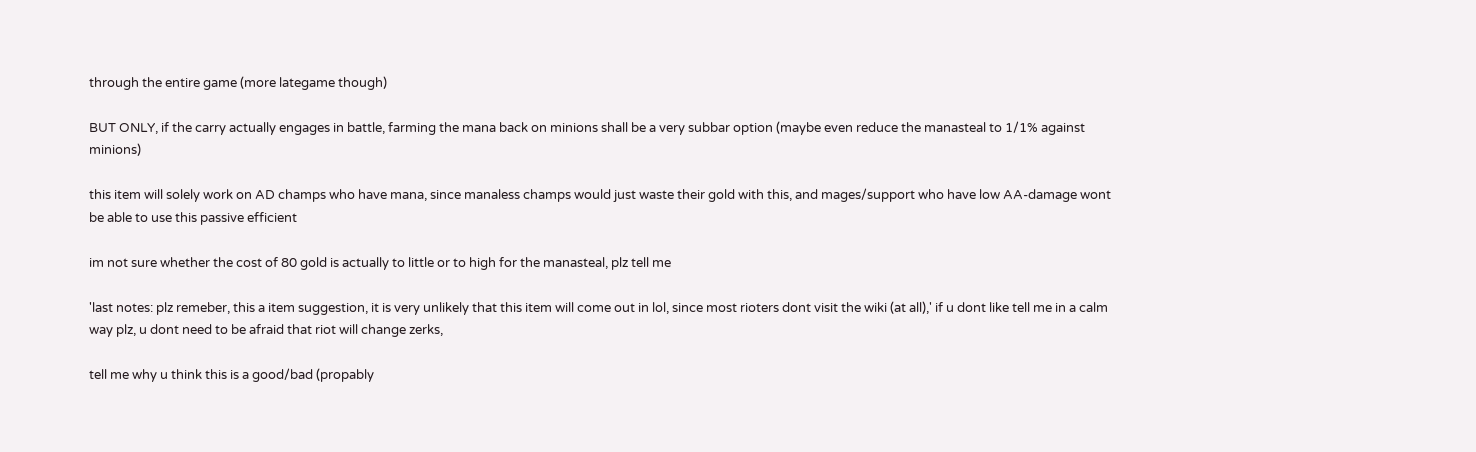through the entire game (more lategame though)

BUT ONLY, if the carry actually engages in battle, farming the mana back on minions shall be a very subbar option (maybe even reduce the manasteal to 1/1% against minions)

this item will solely work on AD champs who have mana, since manaless champs would just waste their gold with this, and mages/support who have low AA-damage wont be able to use this passive efficient

im not sure whether the cost of 80 gold is actually to little or to high for the manasteal, plz tell me

'last notes: plz remeber, this a item suggestion, it is very unlikely that this item will come out in lol, since most rioters dont visit the wiki (at all),' if u dont like tell me in a calm way plz, u dont need to be afraid that riot will change zerks,

tell me why u think this is a good/bad (propably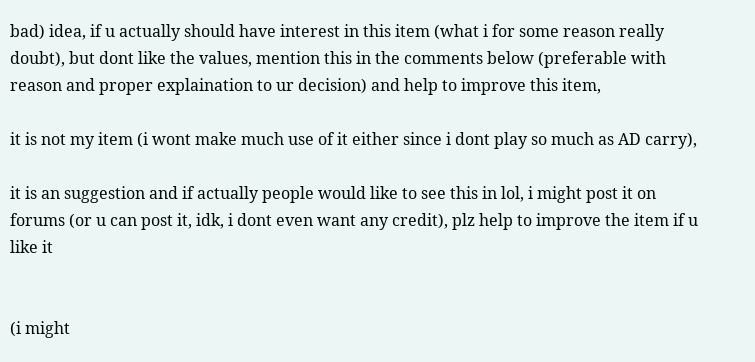bad) idea, if u actually should have interest in this item (what i for some reason really doubt), but dont like the values, mention this in the comments below (preferable with reason and proper explaination to ur decision) and help to improve this item,

it is not my item (i wont make much use of it either since i dont play so much as AD carry),

it is an suggestion and if actually people would like to see this in lol, i might post it on forums (or u can post it, idk, i dont even want any credit), plz help to improve the item if u like it


(i might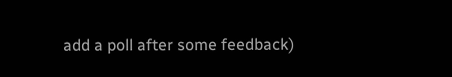add a poll after some feedback)